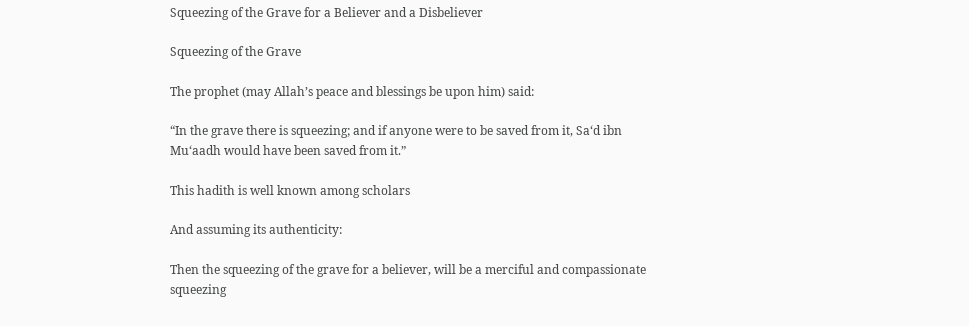Squeezing of the Grave for a Believer and a Disbeliever

Squeezing of the Grave

The prophet (may Allah’s peace and blessings be upon him) said:

“In the grave there is squeezing; and if anyone were to be saved from it, Sa‘d ibn Mu‘aadh would have been saved from it.”

This hadith is well known among scholars

And assuming its authenticity:

Then the squeezing of the grave for a believer, will be a merciful and compassionate squeezing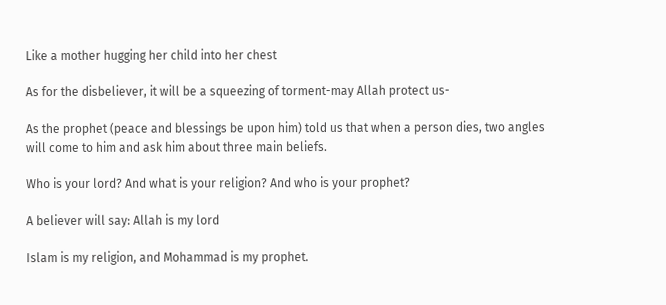Like a mother hugging her child into her chest

As for the disbeliever, it will be a squeezing of torment-may Allah protect us-

As the prophet (peace and blessings be upon him) told us that when a person dies, two angles will come to him and ask him about three main beliefs.

Who is your lord? And what is your religion? And who is your prophet?

A believer will say: Allah is my lord

Islam is my religion, and Mohammad is my prophet.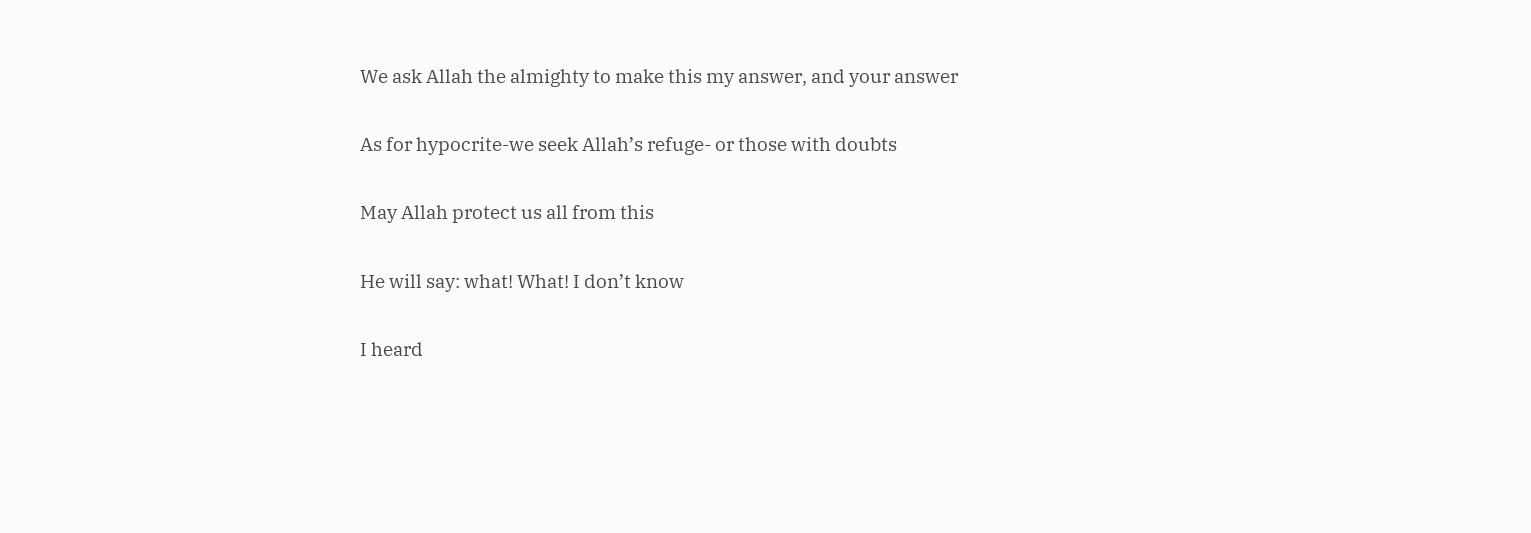We ask Allah the almighty to make this my answer, and your answer

As for hypocrite-we seek Allah’s refuge- or those with doubts

May Allah protect us all from this

He will say: what! What! I don’t know

I heard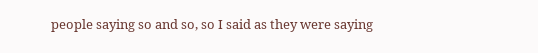people saying so and so, so I said as they were saying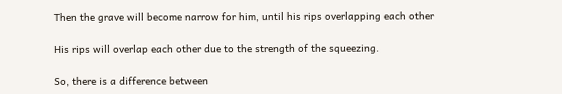Then the grave will become narrow for him, until his rips overlapping each other

His rips will overlap each other due to the strength of the squeezing.

So, there is a difference between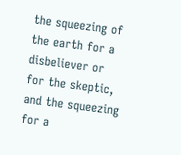the squeezing of the earth for a disbeliever or for the skeptic, and the squeezing for a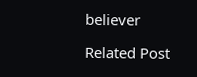believer

Related Post